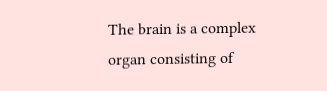The brain is a complex organ consisting of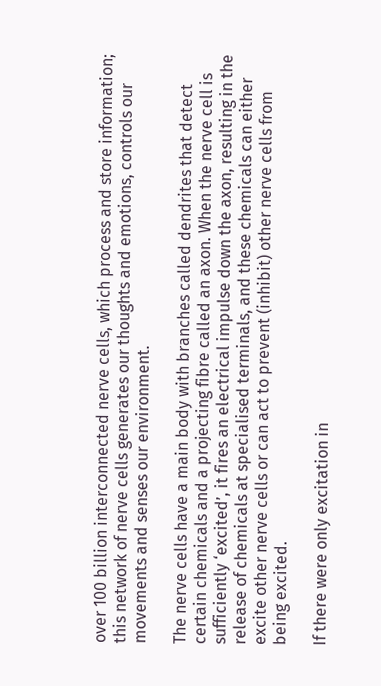over 100 billion interconnected nerve cells, which process and store information; this network of nerve cells generates our thoughts and emotions, controls our movements and senses our environment.

The nerve cells have a main body with branches called dendrites that detect certain chemicals and a projecting fibre called an axon. When the nerve cell is sufficiently ‘excited’, it fires an electrical impulse down the axon, resulting in the release of chemicals at specialised terminals, and these chemicals can either excite other nerve cells or can act to prevent (inhibit) other nerve cells from being excited.

If there were only excitation in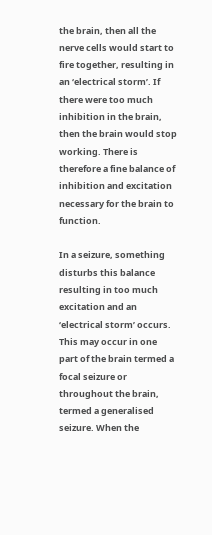the brain, then all the nerve cells would start to fire together, resulting in an ‘electrical storm’. If there were too much inhibition in the brain, then the brain would stop working. There is therefore a fine balance of inhibition and excitation necessary for the brain to function.

In a seizure, something disturbs this balance resulting in too much excitation and an ‘electrical storm’ occurs. This may occur in one part of the brain termed a focal seizure or throughout the brain, termed a generalised seizure. When the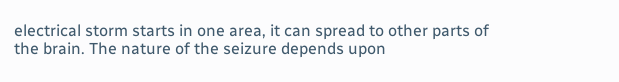electrical storm starts in one area, it can spread to other parts of the brain. The nature of the seizure depends upon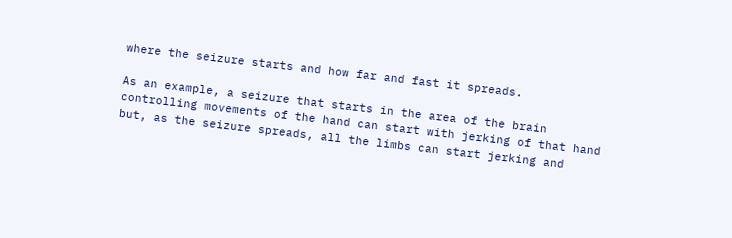where the seizure starts and how far and fast it spreads.

As an example, a seizure that starts in the area of the brain controlling movements of the hand can start with jerking of that hand but, as the seizure spreads, all the limbs can start jerking and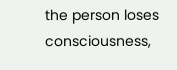the person loses consciousness,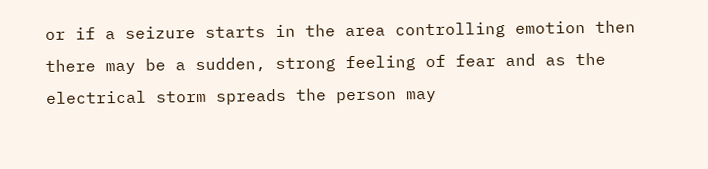or if a seizure starts in the area controlling emotion then there may be a sudden, strong feeling of fear and as the electrical storm spreads the person may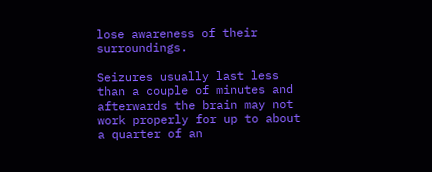lose awareness of their surroundings.

Seizures usually last less than a couple of minutes and afterwards the brain may not work properly for up to about a quarter of an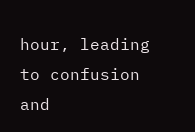hour, leading to confusion and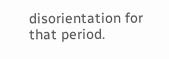disorientation for that period.